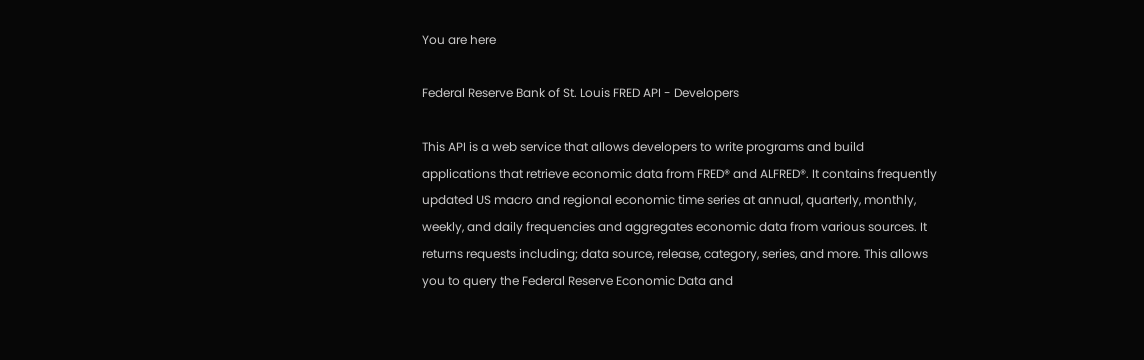You are here

Federal Reserve Bank of St. Louis FRED API - Developers

This API is a web service that allows developers to write programs and build applications that retrieve economic data from FRED® and ALFRED®. It contains frequently updated US macro and regional economic time series at annual, quarterly, monthly, weekly, and daily frequencies and aggregates economic data from various sources. It returns requests including; data source, release, category, series, and more. This allows you to query the Federal Reserve Economic Data and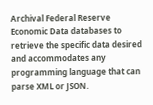Archival Federal Reserve Economic Data databases to retrieve the specific data desired and accommodates any programming language that can parse XML or JSON.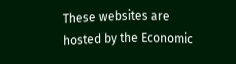These websites are hosted by the Economic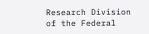Research Division of the Federal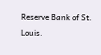Reserve Bank of St. Louis.